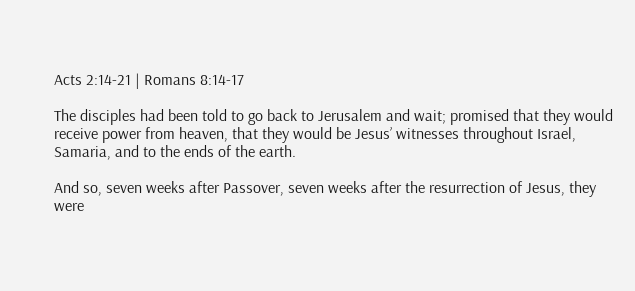Acts 2:14-21 | Romans 8:14-17

The disciples had been told to go back to Jerusalem and wait; promised that they would receive power from heaven, that they would be Jesus’ witnesses throughout Israel, Samaria, and to the ends of the earth.

And so, seven weeks after Passover, seven weeks after the resurrection of Jesus, they were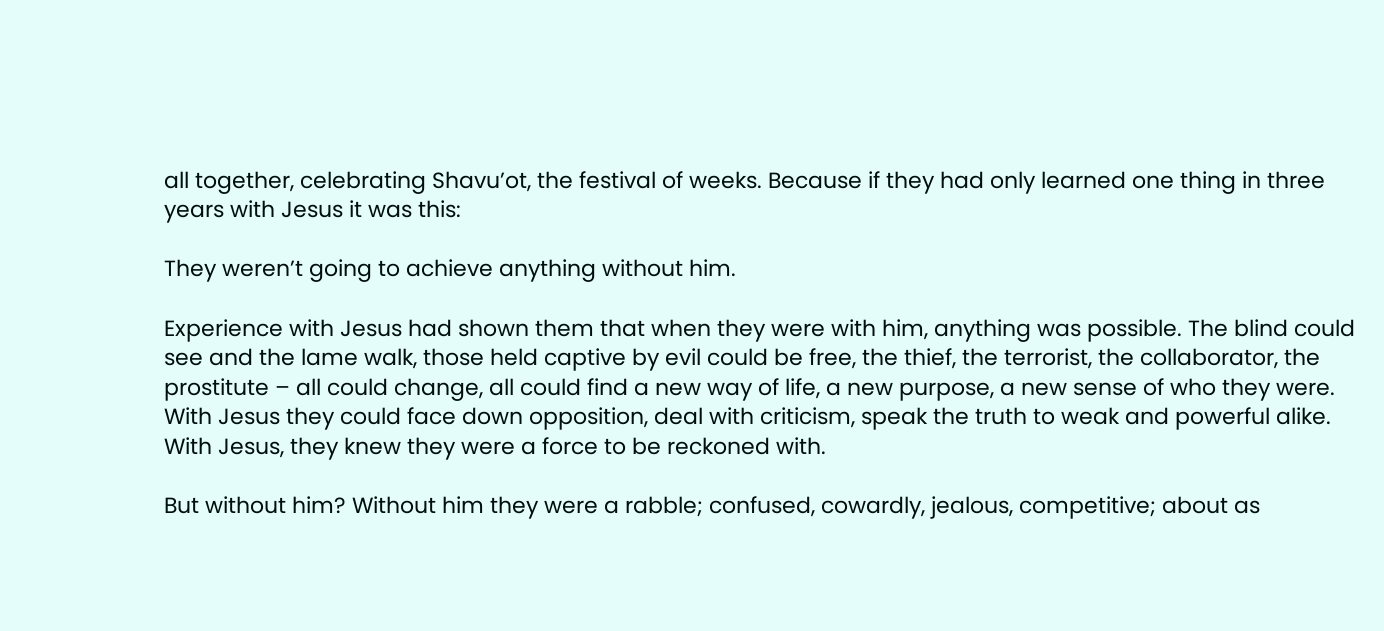all together, celebrating Shavu’ot, the festival of weeks. Because if they had only learned one thing in three years with Jesus it was this:

They weren’t going to achieve anything without him.

Experience with Jesus had shown them that when they were with him, anything was possible. The blind could see and the lame walk, those held captive by evil could be free, the thief, the terrorist, the collaborator, the prostitute – all could change, all could find a new way of life, a new purpose, a new sense of who they were. With Jesus they could face down opposition, deal with criticism, speak the truth to weak and powerful alike. With Jesus, they knew they were a force to be reckoned with.

But without him? Without him they were a rabble; confused, cowardly, jealous, competitive; about as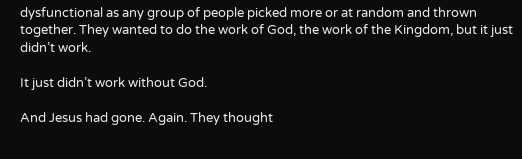dysfunctional as any group of people picked more or at random and thrown together. They wanted to do the work of God, the work of the Kingdom, but it just didn’t work.

It just didn’t work without God.

And Jesus had gone. Again. They thought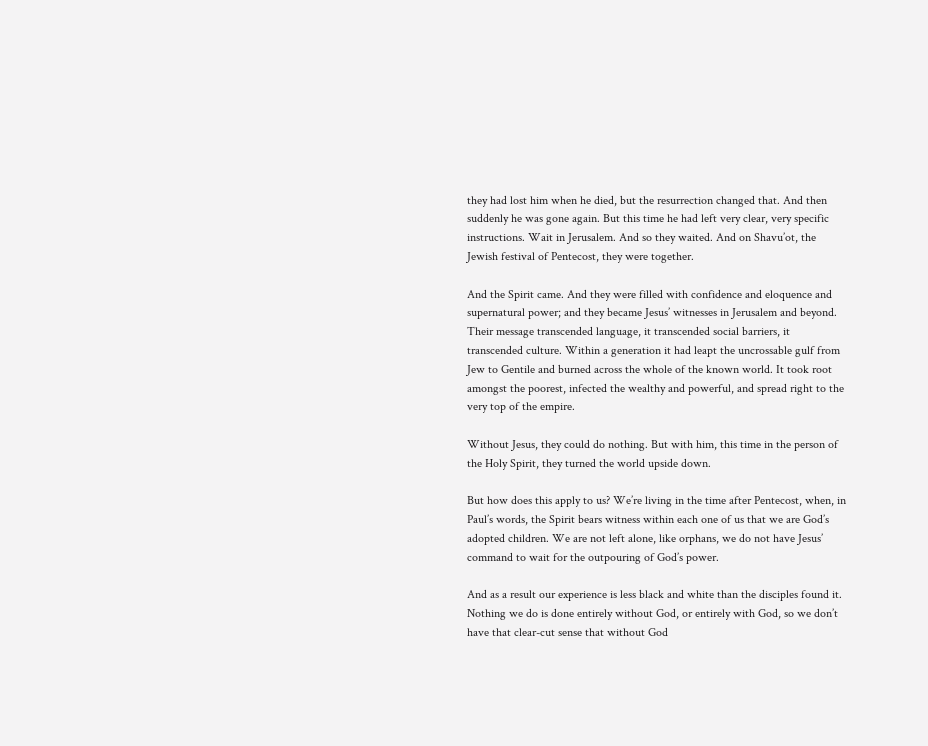they had lost him when he died, but the resurrection changed that. And then suddenly he was gone again. But this time he had left very clear, very specific instructions. Wait in Jerusalem. And so they waited. And on Shavu’ot, the Jewish festival of Pentecost, they were together.

And the Spirit came. And they were filled with confidence and eloquence and supernatural power; and they became Jesus’ witnesses in Jerusalem and beyond. Their message transcended language, it transcended social barriers, it transcended culture. Within a generation it had leapt the uncrossable gulf from Jew to Gentile and burned across the whole of the known world. It took root amongst the poorest, infected the wealthy and powerful, and spread right to the very top of the empire.

Without Jesus, they could do nothing. But with him, this time in the person of the Holy Spirit, they turned the world upside down.

But how does this apply to us? We’re living in the time after Pentecost, when, in Paul’s words, the Spirit bears witness within each one of us that we are God’s adopted children. We are not left alone, like orphans, we do not have Jesus’ command to wait for the outpouring of God’s power.

And as a result our experience is less black and white than the disciples found it. Nothing we do is done entirely without God, or entirely with God, so we don’t have that clear-cut sense that without God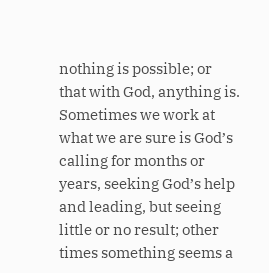nothing is possible; or that with God, anything is. Sometimes we work at what we are sure is God’s calling for months or years, seeking God’s help and leading, but seeing little or no result; other times something seems a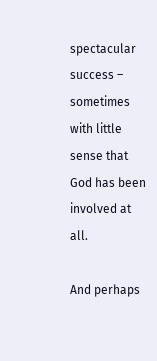spectacular success – sometimes with little sense that God has been involved at all.

And perhaps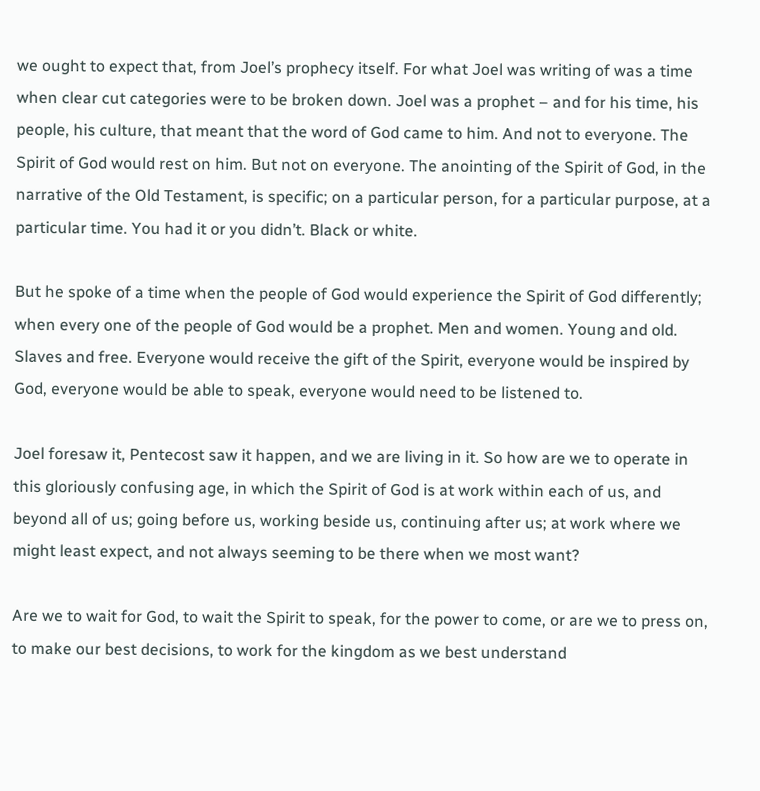we ought to expect that, from Joel’s prophecy itself. For what Joel was writing of was a time when clear cut categories were to be broken down. Joel was a prophet – and for his time, his people, his culture, that meant that the word of God came to him. And not to everyone. The Spirit of God would rest on him. But not on everyone. The anointing of the Spirit of God, in the narrative of the Old Testament, is specific; on a particular person, for a particular purpose, at a particular time. You had it or you didn’t. Black or white.

But he spoke of a time when the people of God would experience the Spirit of God differently; when every one of the people of God would be a prophet. Men and women. Young and old. Slaves and free. Everyone would receive the gift of the Spirit, everyone would be inspired by God, everyone would be able to speak, everyone would need to be listened to.

Joel foresaw it, Pentecost saw it happen, and we are living in it. So how are we to operate in this gloriously confusing age, in which the Spirit of God is at work within each of us, and beyond all of us; going before us, working beside us, continuing after us; at work where we might least expect, and not always seeming to be there when we most want?

Are we to wait for God, to wait the Spirit to speak, for the power to come, or are we to press on, to make our best decisions, to work for the kingdom as we best understand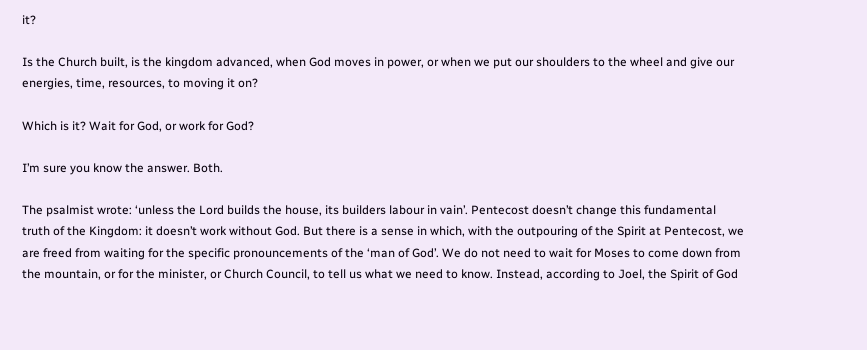it?

Is the Church built, is the kingdom advanced, when God moves in power, or when we put our shoulders to the wheel and give our energies, time, resources, to moving it on?

Which is it? Wait for God, or work for God?

I’m sure you know the answer. Both.

The psalmist wrote: ‘unless the Lord builds the house, its builders labour in vain’. Pentecost doesn’t change this fundamental truth of the Kingdom: it doesn’t work without God. But there is a sense in which, with the outpouring of the Spirit at Pentecost, we are freed from waiting for the specific pronouncements of the ‘man of God’. We do not need to wait for Moses to come down from the mountain, or for the minister, or Church Council, to tell us what we need to know. Instead, according to Joel, the Spirit of God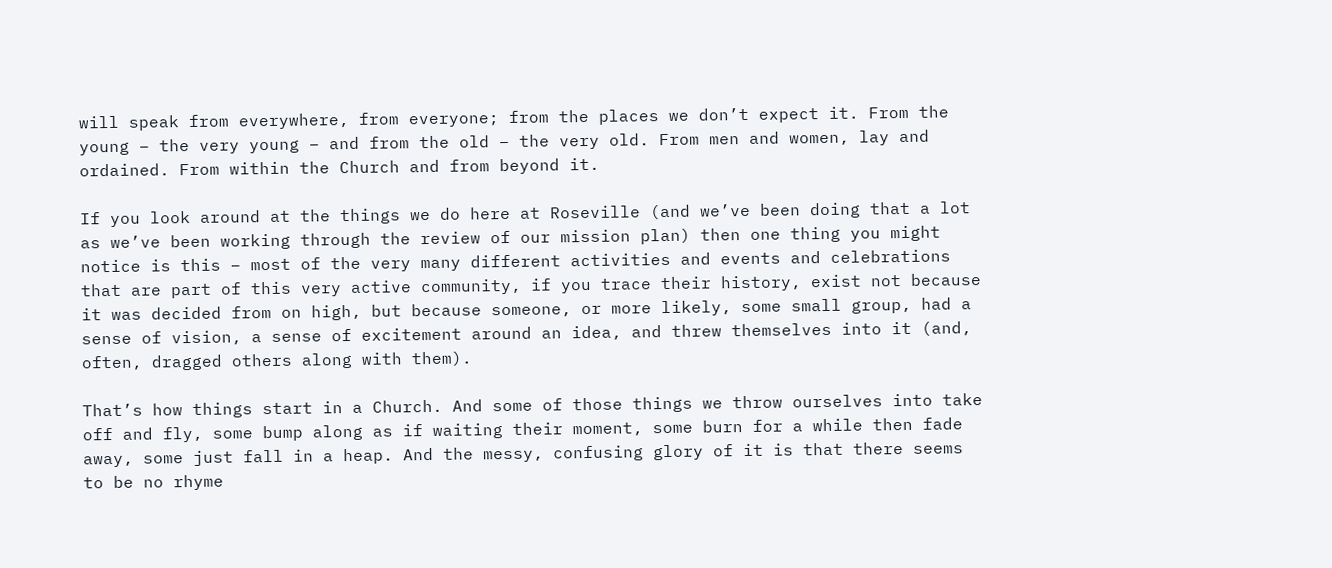will speak from everywhere, from everyone; from the places we don’t expect it. From the young – the very young – and from the old – the very old. From men and women, lay and ordained. From within the Church and from beyond it.

If you look around at the things we do here at Roseville (and we’ve been doing that a lot as we’ve been working through the review of our mission plan) then one thing you might notice is this – most of the very many different activities and events and celebrations that are part of this very active community, if you trace their history, exist not because it was decided from on high, but because someone, or more likely, some small group, had a sense of vision, a sense of excitement around an idea, and threw themselves into it (and, often, dragged others along with them).

That’s how things start in a Church. And some of those things we throw ourselves into take off and fly, some bump along as if waiting their moment, some burn for a while then fade away, some just fall in a heap. And the messy, confusing glory of it is that there seems to be no rhyme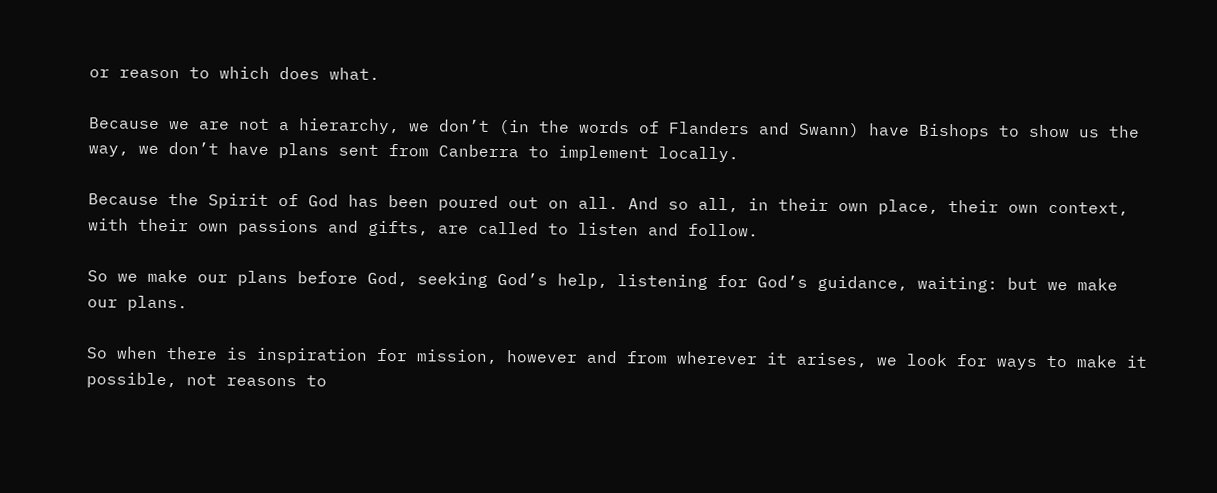or reason to which does what.

Because we are not a hierarchy, we don’t (in the words of Flanders and Swann) have Bishops to show us the way, we don’t have plans sent from Canberra to implement locally.

Because the Spirit of God has been poured out on all. And so all, in their own place, their own context, with their own passions and gifts, are called to listen and follow.

So we make our plans before God, seeking God’s help, listening for God’s guidance, waiting: but we make our plans.

So when there is inspiration for mission, however and from wherever it arises, we look for ways to make it possible, not reasons to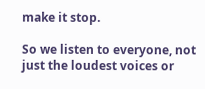make it stop.

So we listen to everyone, not just the loudest voices or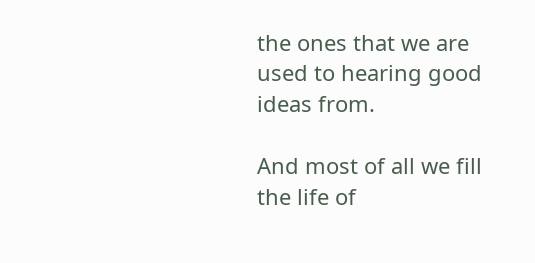the ones that we are used to hearing good ideas from.

And most of all we fill the life of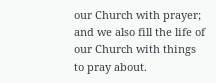our Church with prayer; and we also fill the life of our Church with things to pray about.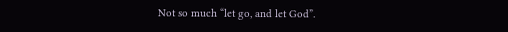Not so much “let go, and let God”.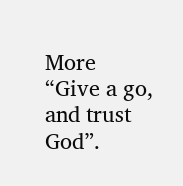More “Give a go, and trust God”.